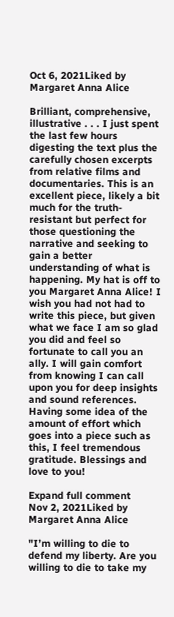Oct 6, 2021Liked by Margaret Anna Alice

Brilliant, comprehensive, illustrative . . . I just spent the last few hours digesting the text plus the carefully chosen excerpts from relative films and documentaries. This is an excellent piece, likely a bit much for the truth-resistant but perfect for those questioning the narrative and seeking to gain a better understanding of what is happening. My hat is off to you Margaret Anna Alice! I wish you had not had to write this piece, but given what we face I am so glad you did and feel so fortunate to call you an ally. I will gain comfort from knowing I can call upon you for deep insights and sound references. Having some idea of the amount of effort which goes into a piece such as this, I feel tremendous gratitude. Blessings and love to you!

Expand full comment
Nov 2, 2021Liked by Margaret Anna Alice

"I’m willing to die to defend my liberty. Are you willing to die to take my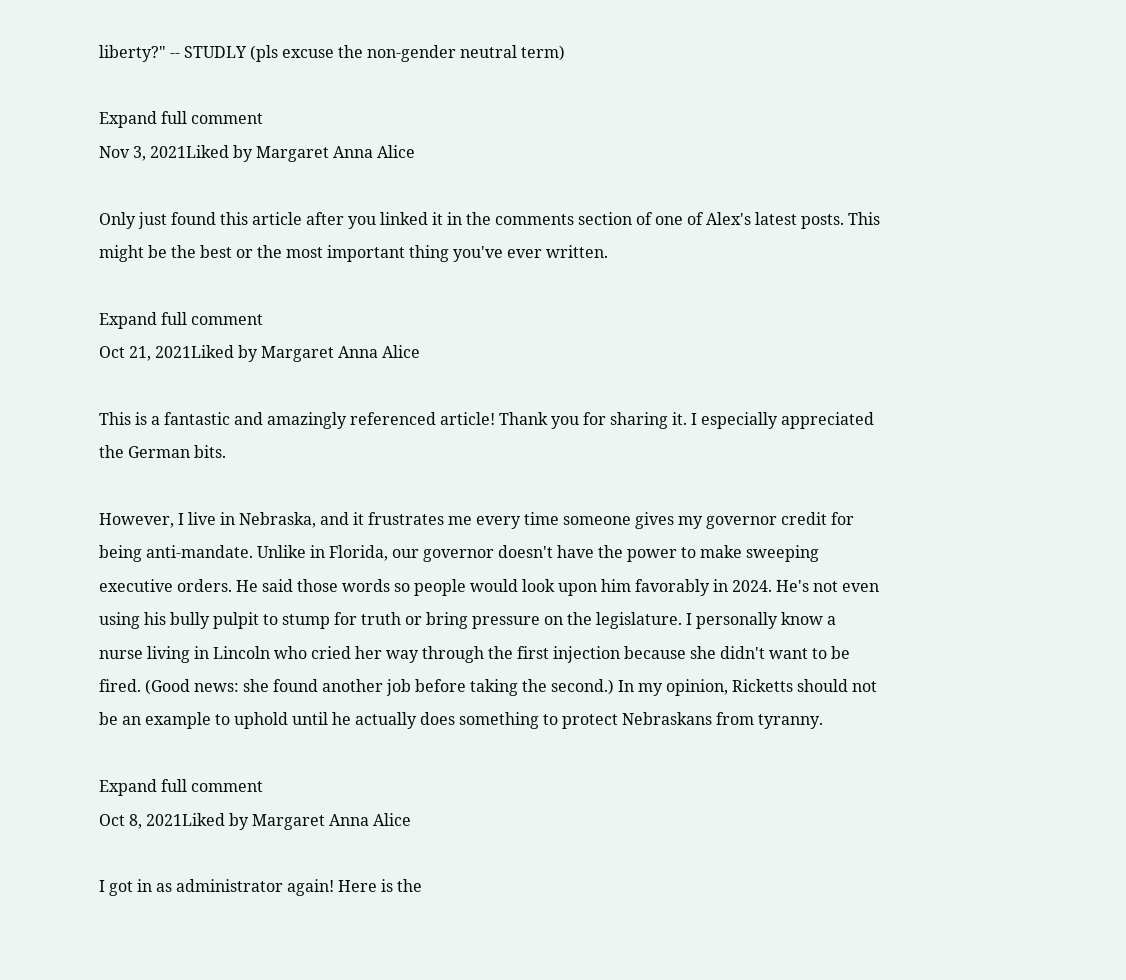liberty?" -- STUDLY (pls excuse the non-gender neutral term)

Expand full comment
Nov 3, 2021Liked by Margaret Anna Alice

Only just found this article after you linked it in the comments section of one of Alex's latest posts. This might be the best or the most important thing you've ever written.

Expand full comment
Oct 21, 2021Liked by Margaret Anna Alice

This is a fantastic and amazingly referenced article! Thank you for sharing it. I especially appreciated the German bits.

However, I live in Nebraska, and it frustrates me every time someone gives my governor credit for being anti-mandate. Unlike in Florida, our governor doesn't have the power to make sweeping executive orders. He said those words so people would look upon him favorably in 2024. He's not even using his bully pulpit to stump for truth or bring pressure on the legislature. I personally know a nurse living in Lincoln who cried her way through the first injection because she didn't want to be fired. (Good news: she found another job before taking the second.) In my opinion, Ricketts should not be an example to uphold until he actually does something to protect Nebraskans from tyranny.

Expand full comment
Oct 8, 2021Liked by Margaret Anna Alice

I got in as administrator again! Here is the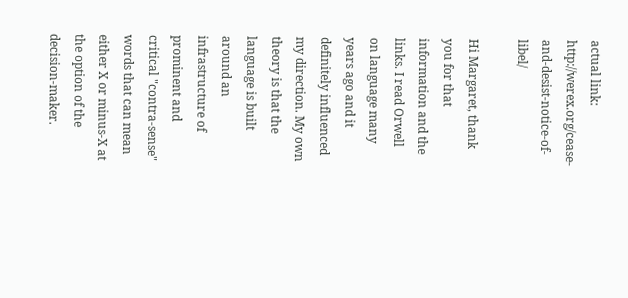actual link: http://werex.org/cease-and-desist-notice-of-libel/

Hi Margaret, thank you for that information and the links. I read Orwell on language many years ago and it definitely influenced my direction. My own theory is that the language is built around an infrastructure of prominent and critical "contra-sense" words that can mean either X or minus-X at the option of the decision-maker.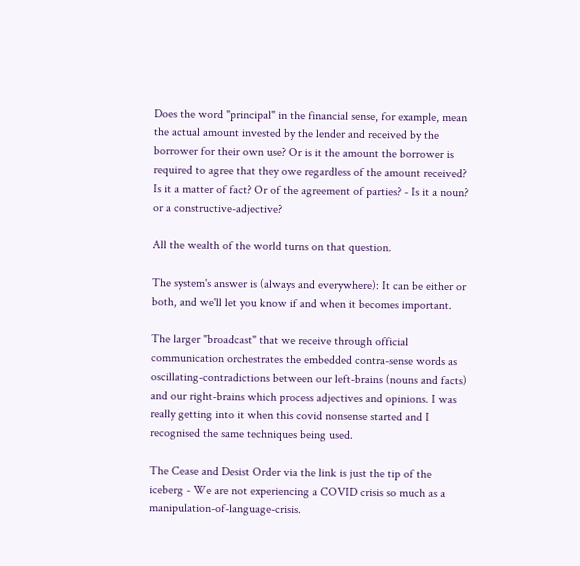Does the word "principal" in the financial sense, for example, mean the actual amount invested by the lender and received by the borrower for their own use? Or is it the amount the borrower is required to agree that they owe regardless of the amount received? Is it a matter of fact? Or of the agreement of parties? - Is it a noun? or a constructive-adjective?

All the wealth of the world turns on that question.

The system's answer is (always and everywhere): It can be either or both, and we'll let you know if and when it becomes important.

The larger "broadcast" that we receive through official communication orchestrates the embedded contra-sense words as oscillating-contradictions between our left-brains (nouns and facts) and our right-brains which process adjectives and opinions. I was really getting into it when this covid nonsense started and I recognised the same techniques being used.

The Cease and Desist Order via the link is just the tip of the iceberg - We are not experiencing a COVID crisis so much as a manipulation-of-language-crisis.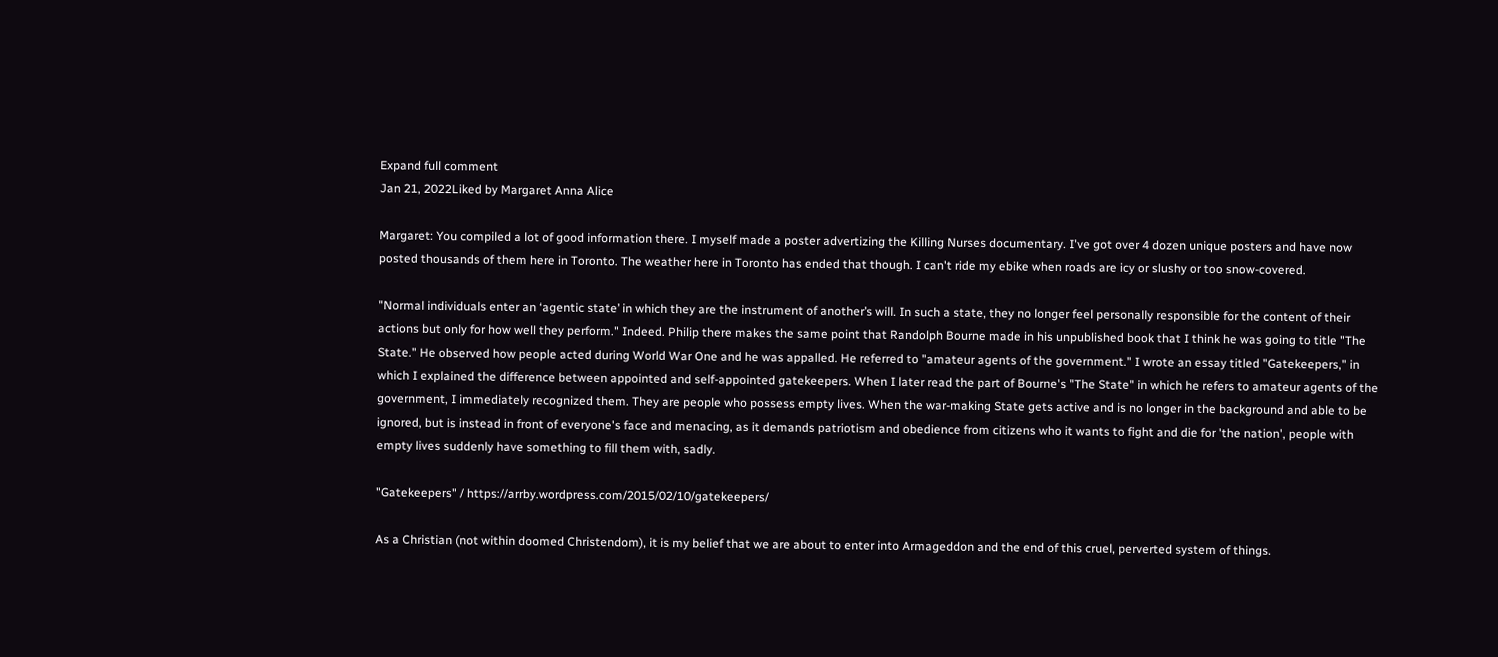Expand full comment
Jan 21, 2022Liked by Margaret Anna Alice

Margaret: You compiled a lot of good information there. I myself made a poster advertizing the Killing Nurses documentary. I've got over 4 dozen unique posters and have now posted thousands of them here in Toronto. The weather here in Toronto has ended that though. I can't ride my ebike when roads are icy or slushy or too snow-covered.

"Normal individuals enter an ‘agentic state’ in which they are the instrument of another’s will. In such a state, they no longer feel personally responsible for the content of their actions but only for how well they perform." Indeed. Philip there makes the same point that Randolph Bourne made in his unpublished book that I think he was going to title "The State." He observed how people acted during World War One and he was appalled. He referred to "amateur agents of the government." I wrote an essay titled "Gatekeepers," in which I explained the difference between appointed and self-appointed gatekeepers. When I later read the part of Bourne's "The State" in which he refers to amateur agents of the government, I immediately recognized them. They are people who possess empty lives. When the war-making State gets active and is no longer in the background and able to be ignored, but is instead in front of everyone's face and menacing, as it demands patriotism and obedience from citizens who it wants to fight and die for 'the nation', people with empty lives suddenly have something to fill them with, sadly.

"Gatekeepers" / https://arrby.wordpress.com/2015/02/10/gatekeepers/

As a Christian (not within doomed Christendom), it is my belief that we are about to enter into Armageddon and the end of this cruel, perverted system of things.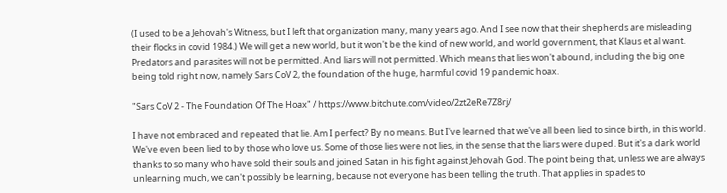(I used to be a Jehovah's Witness, but I left that organization many, many years ago. And I see now that their shepherds are misleading their flocks in covid 1984.) We will get a new world, but it won't be the kind of new world, and world government, that Klaus et al want. Predators and parasites will not be permitted. And liars will not permitted. Which means that lies won't abound, including the big one being told right now, namely Sars CoV 2, the foundation of the huge, harmful covid 19 pandemic hoax.

"Sars CoV 2 - The Foundation Of The Hoax" / https://www.bitchute.com/video/2zt2eRe7Z8rj/

I have not embraced and repeated that lie. Am I perfect? By no means. But I've learned that we've all been lied to since birth, in this world. We've even been lied to by those who love us. Some of those lies were not lies, in the sense that the liars were duped. But it's a dark world thanks to so many who have sold their souls and joined Satan in his fight against Jehovah God. The point being that, unless we are always unlearning much, we can't possibly be learning, because not everyone has been telling the truth. That applies in spades to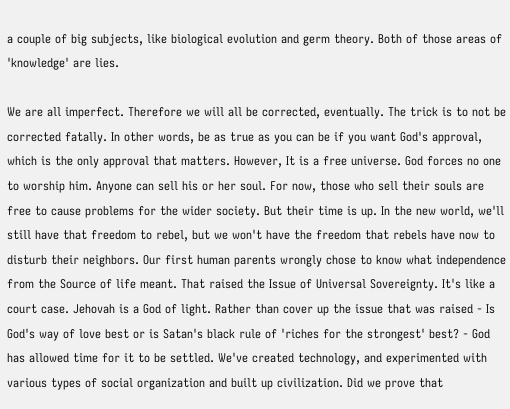a couple of big subjects, like biological evolution and germ theory. Both of those areas of 'knowledge' are lies.

We are all imperfect. Therefore we will all be corrected, eventually. The trick is to not be corrected fatally. In other words, be as true as you can be if you want God's approval, which is the only approval that matters. However, It is a free universe. God forces no one to worship him. Anyone can sell his or her soul. For now, those who sell their souls are free to cause problems for the wider society. But their time is up. In the new world, we'll still have that freedom to rebel, but we won't have the freedom that rebels have now to disturb their neighbors. Our first human parents wrongly chose to know what independence from the Source of life meant. That raised the Issue of Universal Sovereignty. It's like a court case. Jehovah is a God of light. Rather than cover up the issue that was raised - Is God's way of love best or is Satan's black rule of 'riches for the strongest' best? - God has allowed time for it to be settled. We've created technology, and experimented with various types of social organization and built up civilization. Did we prove that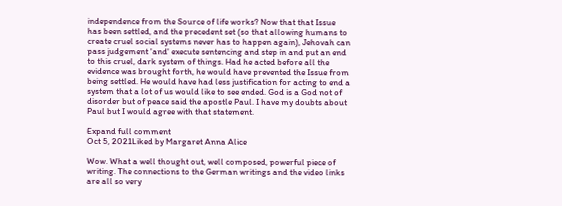independence from the Source of life works? Now that that Issue has been settled, and the precedent set (so that allowing humans to create cruel social systems never has to happen again), Jehovah can pass judgement 'and' execute sentencing and step in and put an end to this cruel, dark system of things. Had he acted before all the evidence was brought forth, he would have prevented the Issue from being settled. He would have had less justification for acting to end a system that a lot of us would like to see ended. God is a God not of disorder but of peace said the apostle Paul. I have my doubts about Paul but I would agree with that statement.

Expand full comment
Oct 5, 2021Liked by Margaret Anna Alice

Wow. What a well thought out, well composed, powerful piece of writing. The connections to the German writings and the video links are all so very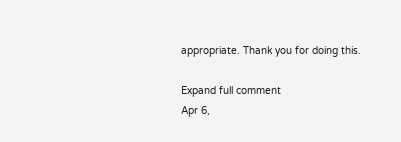appropriate. Thank you for doing this.

Expand full comment
Apr 6,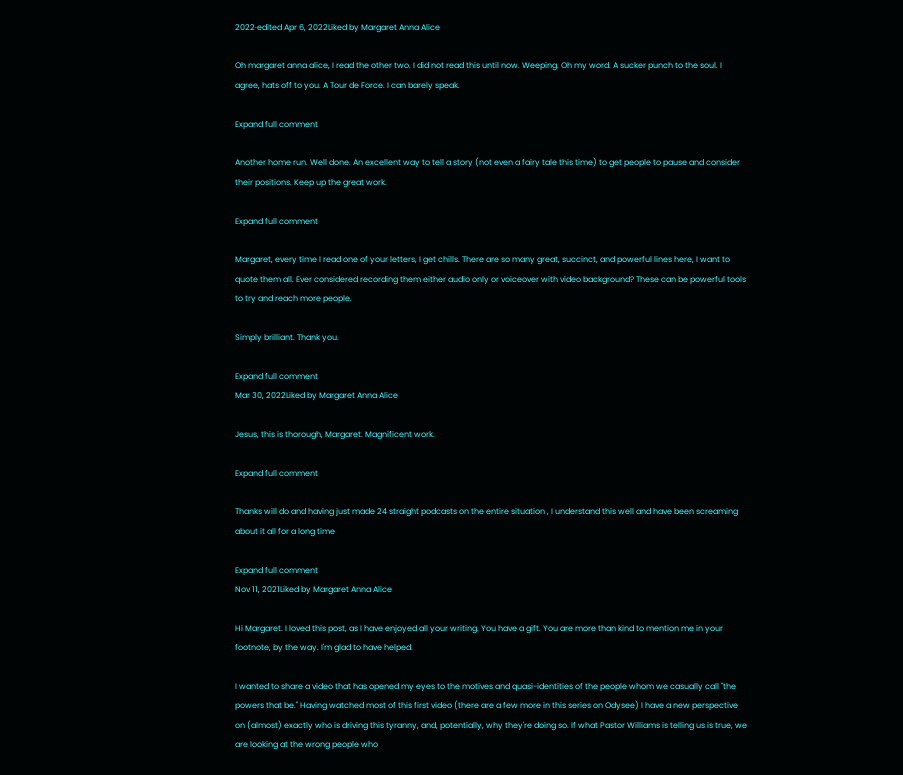2022·edited Apr 6, 2022Liked by Margaret Anna Alice

Oh margaret anna alice, I read the other two. I did not read this until now. Weeping. Oh my word. A sucker punch to the soul. I agree, hats off to you. A Tour de Force. I can barely speak.

Expand full comment

Another home run. Well done. An excellent way to tell a story (not even a fairy tale this time) to get people to pause and consider their positions. Keep up the great work.

Expand full comment

Margaret, every time I read one of your letters, I get chills. There are so many great, succinct, and powerful lines here, I want to quote them all. Ever considered recording them either audio only or voiceover with video background? These can be powerful tools to try and reach more people.

Simply brilliant. Thank you.

Expand full comment
Mar 30, 2022Liked by Margaret Anna Alice

Jesus, this is thorough, Margaret. Magnificent work.

Expand full comment

Thanks will do and having just made 24 straight podcasts on the entire situation , I understand this well and have been screaming about it all for a long time

Expand full comment
Nov 11, 2021Liked by Margaret Anna Alice

Hi Margaret. I loved this post, as I have enjoyed all your writing. You have a gift. You are more than kind to mention me in your footnote, by the way. I'm glad to have helped.

I wanted to share a video that has opened my eyes to the motives and quasi-identities of the people whom we casually call "the powers that be." Having watched most of this first video (there are a few more in this series on Odysee) I have a new perspective on (almost) exactly who is driving this tyranny, and, potentially, why they're doing so. If what Pastor Williams is telling us is true, we are looking at the wrong people who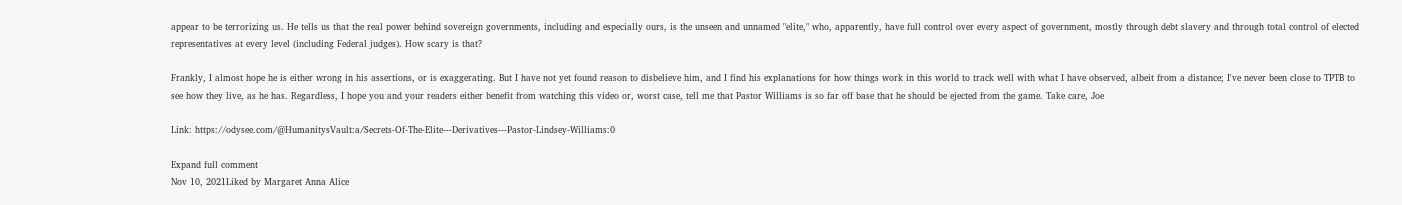appear to be terrorizing us. He tells us that the real power behind sovereign governments, including and especially ours, is the unseen and unnamed "elite," who, apparently, have full control over every aspect of government, mostly through debt slavery and through total control of elected representatives at every level (including Federal judges). How scary is that?

Frankly, I almost hope he is either wrong in his assertions, or is exaggerating. But I have not yet found reason to disbelieve him, and I find his explanations for how things work in this world to track well with what I have observed, albeit from a distance; I've never been close to TPTB to see how they live, as he has. Regardless, I hope you and your readers either benefit from watching this video or, worst case, tell me that Pastor Williams is so far off base that he should be ejected from the game. Take care, Joe

Link: https://odysee.com/@HumanitysVault:a/Secrets-Of-The-Elite---Derivatives---Pastor-Lindsey-Williams:0

Expand full comment
Nov 10, 2021Liked by Margaret Anna Alice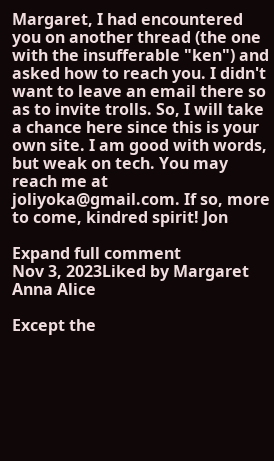Margaret, I had encountered you on another thread (the one with the insufferable "ken") and asked how to reach you. I didn't want to leave an email there so as to invite trolls. So, I will take a chance here since this is your own site. I am good with words, but weak on tech. You may reach me at joliyoka@gmail.com. If so, more to come, kindred spirit! Jon

Expand full comment
Nov 3, 2023Liked by Margaret Anna Alice

Except the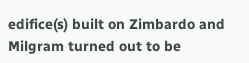edifice(s) built on Zimbardo and Milgram turned out to be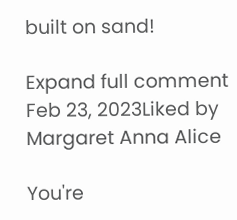built on sand!

Expand full comment
Feb 23, 2023Liked by Margaret Anna Alice

You're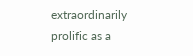extraordinarily prolific as a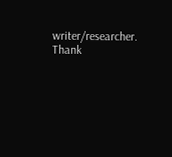writer/researcher. Thank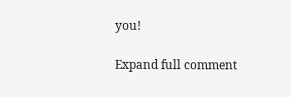you!

Expand full comment